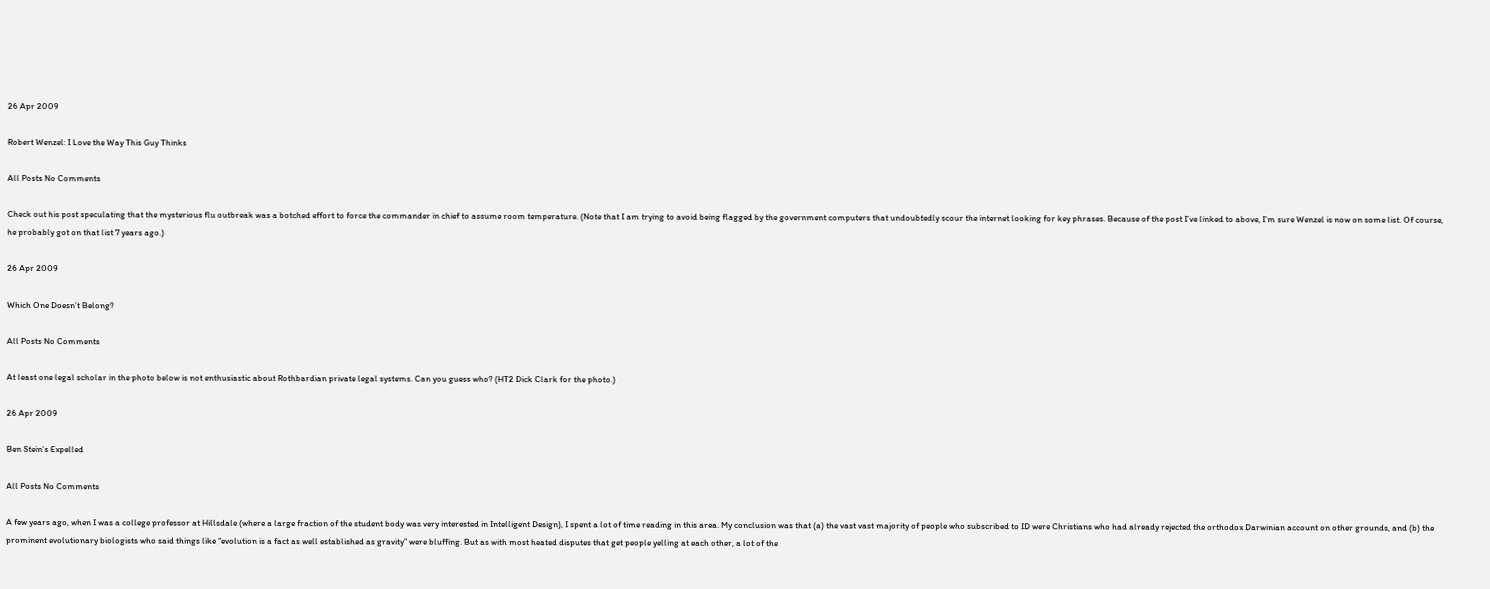26 Apr 2009

Robert Wenzel: I Love the Way This Guy Thinks

All Posts No Comments

Check out his post speculating that the mysterious flu outbreak was a botched effort to force the commander in chief to assume room temperature. (Note that I am trying to avoid being flagged by the government computers that undoubtedly scour the internet looking for key phrases. Because of the post I’ve linked to above, I’m sure Wenzel is now on some list. Of course, he probably got on that list 7 years ago.)

26 Apr 2009

Which One Doesn’t Belong?

All Posts No Comments

At least one legal scholar in the photo below is not enthusiastic about Rothbardian private legal systems. Can you guess who? (HT2 Dick Clark for the photo.)

26 Apr 2009

Ben Stein’s Expelled

All Posts No Comments

A few years ago, when I was a college professor at Hillsdale (where a large fraction of the student body was very interested in Intelligent Design), I spent a lot of time reading in this area. My conclusion was that (a) the vast vast majority of people who subscribed to ID were Christians who had already rejected the orthodox Darwinian account on other grounds, and (b) the prominent evolutionary biologists who said things like “evolution is a fact as well established as gravity” were bluffing. But as with most heated disputes that get people yelling at each other, a lot of the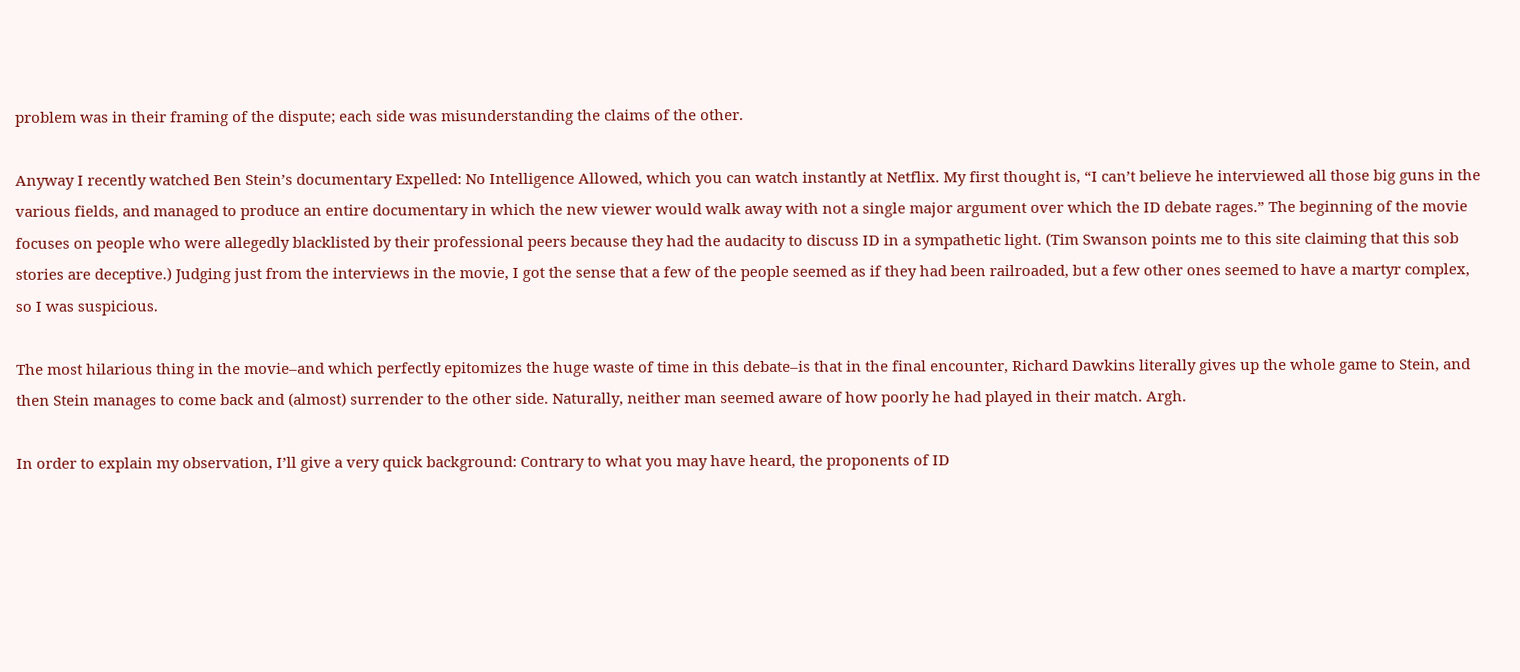problem was in their framing of the dispute; each side was misunderstanding the claims of the other.

Anyway I recently watched Ben Stein’s documentary Expelled: No Intelligence Allowed, which you can watch instantly at Netflix. My first thought is, “I can’t believe he interviewed all those big guns in the various fields, and managed to produce an entire documentary in which the new viewer would walk away with not a single major argument over which the ID debate rages.” The beginning of the movie focuses on people who were allegedly blacklisted by their professional peers because they had the audacity to discuss ID in a sympathetic light. (Tim Swanson points me to this site claiming that this sob stories are deceptive.) Judging just from the interviews in the movie, I got the sense that a few of the people seemed as if they had been railroaded, but a few other ones seemed to have a martyr complex, so I was suspicious.

The most hilarious thing in the movie–and which perfectly epitomizes the huge waste of time in this debate–is that in the final encounter, Richard Dawkins literally gives up the whole game to Stein, and then Stein manages to come back and (almost) surrender to the other side. Naturally, neither man seemed aware of how poorly he had played in their match. Argh.

In order to explain my observation, I’ll give a very quick background: Contrary to what you may have heard, the proponents of ID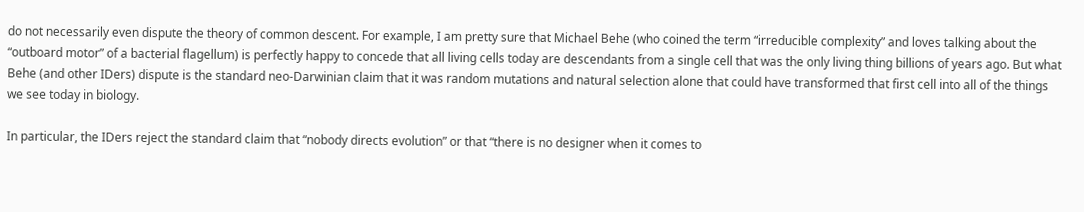do not necessarily even dispute the theory of common descent. For example, I am pretty sure that Michael Behe (who coined the term “irreducible complexity” and loves talking about the “outboard motor” of a bacterial flagellum) is perfectly happy to concede that all living cells today are descendants from a single cell that was the only living thing billions of years ago. But what Behe (and other IDers) dispute is the standard neo-Darwinian claim that it was random mutations and natural selection alone that could have transformed that first cell into all of the things we see today in biology.

In particular, the IDers reject the standard claim that “nobody directs evolution” or that “there is no designer when it comes to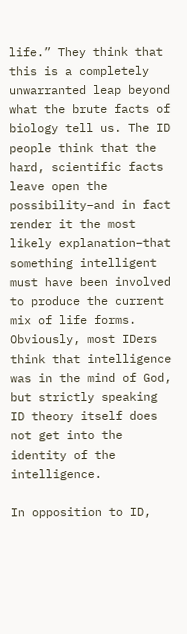life.” They think that this is a completely unwarranted leap beyond what the brute facts of biology tell us. The ID people think that the hard, scientific facts leave open the possibility–and in fact render it the most likely explanation–that something intelligent must have been involved to produce the current mix of life forms. Obviously, most IDers think that intelligence was in the mind of God, but strictly speaking ID theory itself does not get into the identity of the intelligence.

In opposition to ID,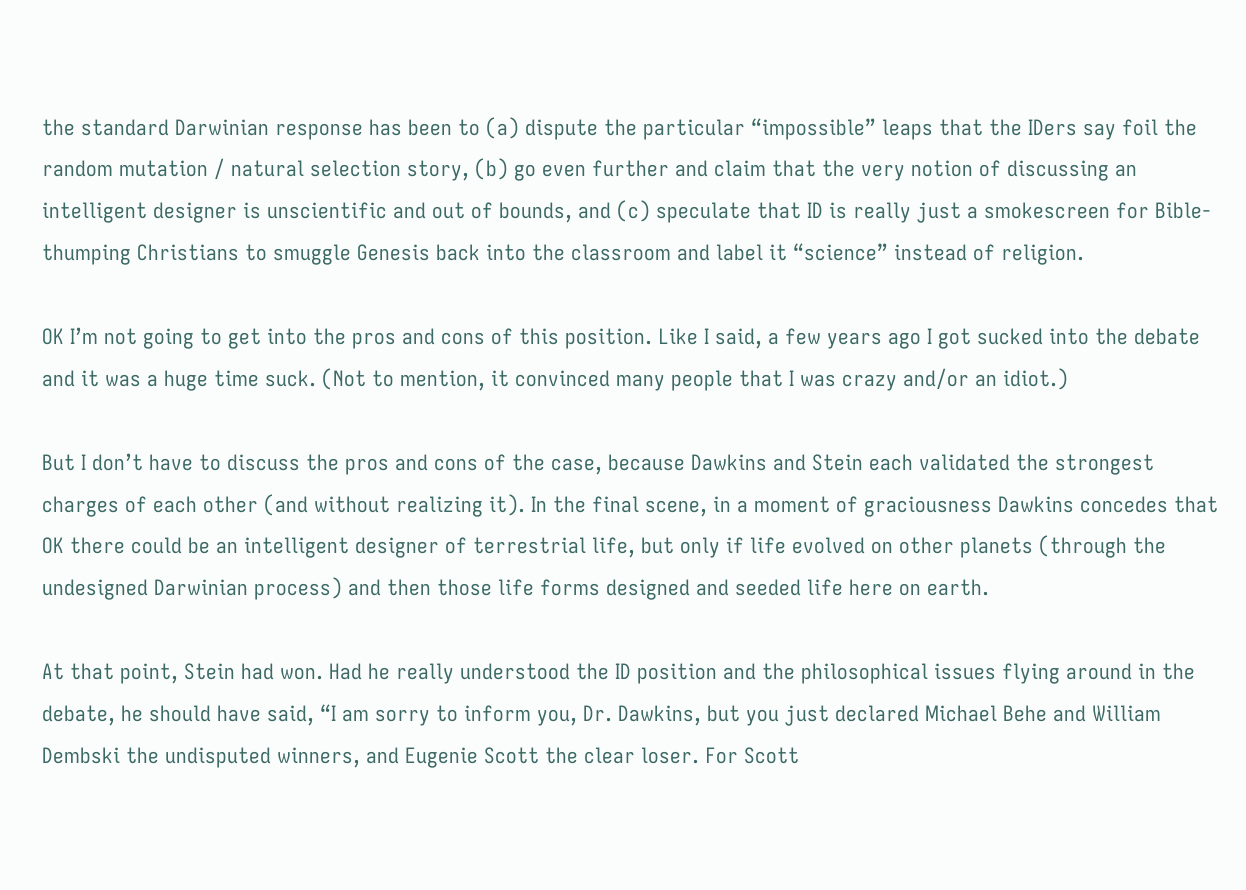the standard Darwinian response has been to (a) dispute the particular “impossible” leaps that the IDers say foil the random mutation / natural selection story, (b) go even further and claim that the very notion of discussing an intelligent designer is unscientific and out of bounds, and (c) speculate that ID is really just a smokescreen for Bible-thumping Christians to smuggle Genesis back into the classroom and label it “science” instead of religion.

OK I’m not going to get into the pros and cons of this position. Like I said, a few years ago I got sucked into the debate and it was a huge time suck. (Not to mention, it convinced many people that I was crazy and/or an idiot.)

But I don’t have to discuss the pros and cons of the case, because Dawkins and Stein each validated the strongest charges of each other (and without realizing it). In the final scene, in a moment of graciousness Dawkins concedes that OK there could be an intelligent designer of terrestrial life, but only if life evolved on other planets (through the undesigned Darwinian process) and then those life forms designed and seeded life here on earth.

At that point, Stein had won. Had he really understood the ID position and the philosophical issues flying around in the debate, he should have said, “I am sorry to inform you, Dr. Dawkins, but you just declared Michael Behe and William Dembski the undisputed winners, and Eugenie Scott the clear loser. For Scott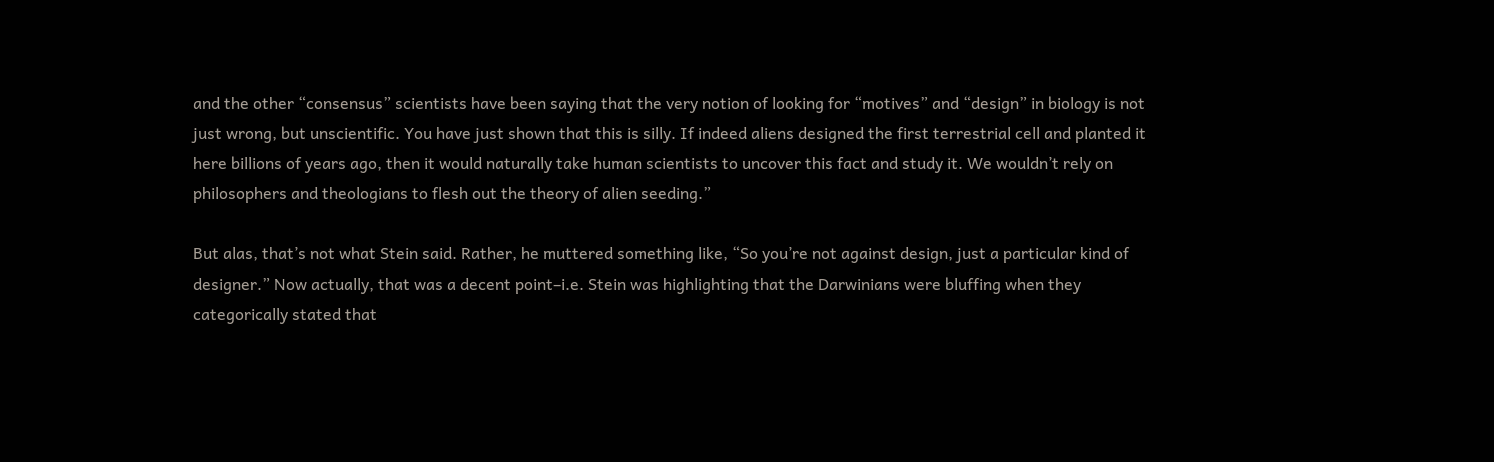and the other “consensus” scientists have been saying that the very notion of looking for “motives” and “design” in biology is not just wrong, but unscientific. You have just shown that this is silly. If indeed aliens designed the first terrestrial cell and planted it here billions of years ago, then it would naturally take human scientists to uncover this fact and study it. We wouldn’t rely on philosophers and theologians to flesh out the theory of alien seeding.”

But alas, that’s not what Stein said. Rather, he muttered something like, “So you’re not against design, just a particular kind of designer.” Now actually, that was a decent point–i.e. Stein was highlighting that the Darwinians were bluffing when they categorically stated that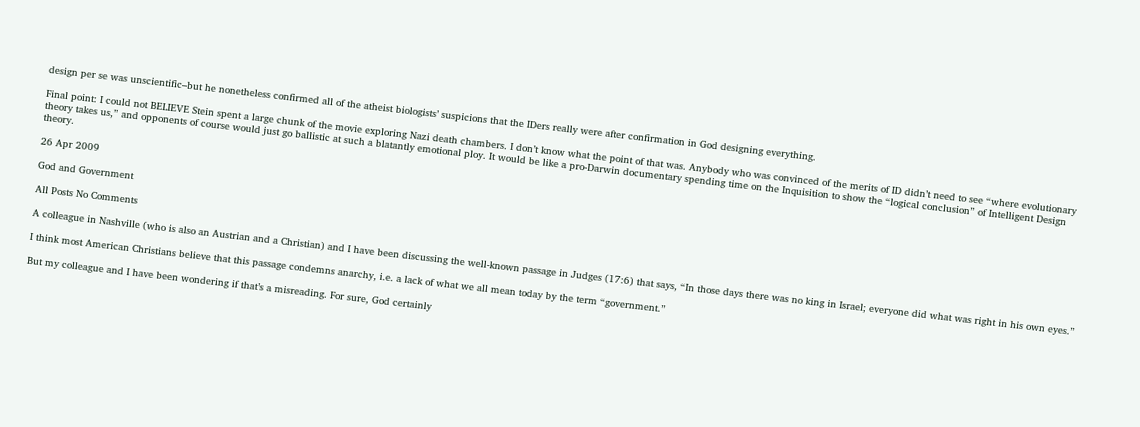design per se was unscientific–but he nonetheless confirmed all of the atheist biologists’ suspicions that the IDers really were after confirmation in God designing everything.

Final point: I could not BELIEVE Stein spent a large chunk of the movie exploring Nazi death chambers. I don’t know what the point of that was. Anybody who was convinced of the merits of ID didn’t need to see “where evolutionary theory takes us,” and opponents of course would just go ballistic at such a blatantly emotional ploy. It would be like a pro-Darwin documentary spending time on the Inquisition to show the “logical conclusion” of Intelligent Design theory.

26 Apr 2009

God and Government

All Posts No Comments

A colleague in Nashville (who is also an Austrian and a Christian) and I have been discussing the well-known passage in Judges (17:6) that says, “In those days there was no king in Israel; everyone did what was right in his own eyes.”

I think most American Christians believe that this passage condemns anarchy, i.e. a lack of what we all mean today by the term “government.”

But my colleague and I have been wondering if that’s a misreading. For sure, God certainly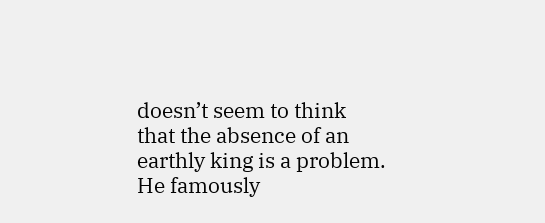doesn’t seem to think that the absence of an earthly king is a problem. He famously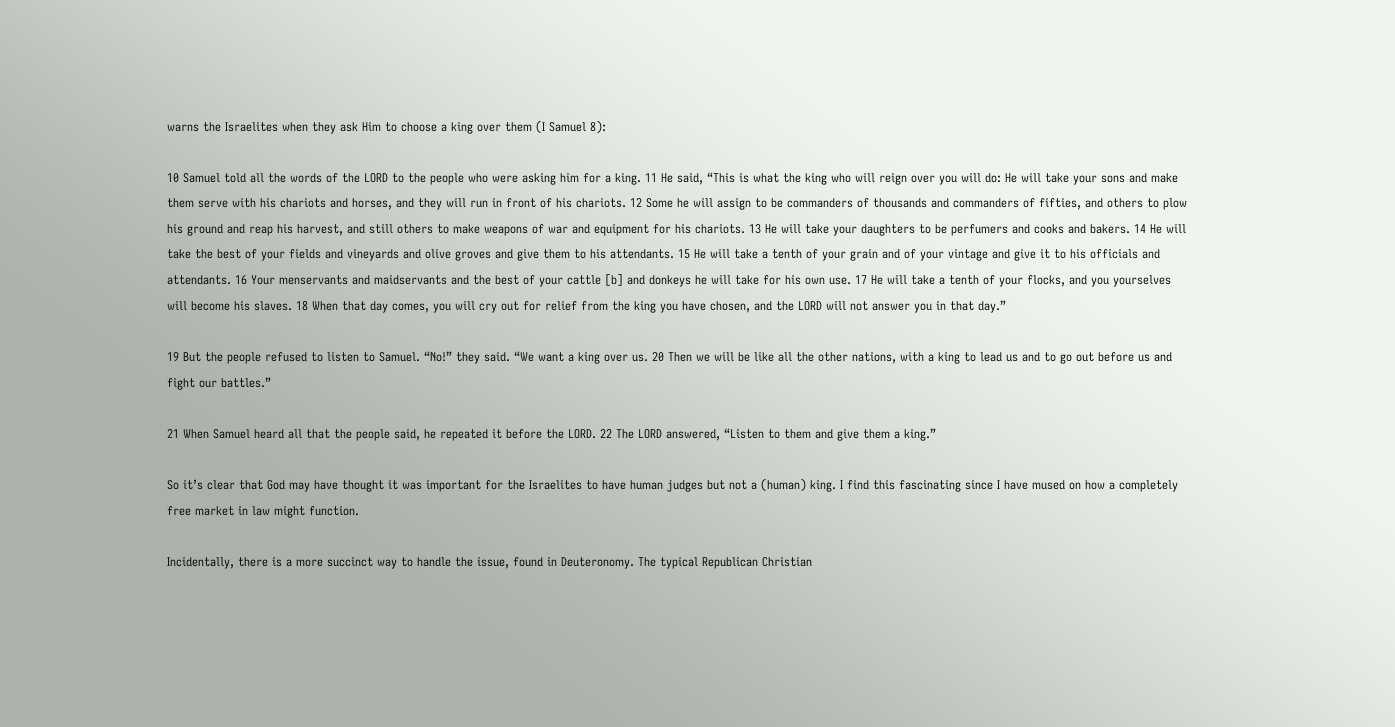warns the Israelites when they ask Him to choose a king over them (I Samuel 8):

10 Samuel told all the words of the LORD to the people who were asking him for a king. 11 He said, “This is what the king who will reign over you will do: He will take your sons and make them serve with his chariots and horses, and they will run in front of his chariots. 12 Some he will assign to be commanders of thousands and commanders of fifties, and others to plow his ground and reap his harvest, and still others to make weapons of war and equipment for his chariots. 13 He will take your daughters to be perfumers and cooks and bakers. 14 He will take the best of your fields and vineyards and olive groves and give them to his attendants. 15 He will take a tenth of your grain and of your vintage and give it to his officials and attendants. 16 Your menservants and maidservants and the best of your cattle [b] and donkeys he will take for his own use. 17 He will take a tenth of your flocks, and you yourselves will become his slaves. 18 When that day comes, you will cry out for relief from the king you have chosen, and the LORD will not answer you in that day.”

19 But the people refused to listen to Samuel. “No!” they said. “We want a king over us. 20 Then we will be like all the other nations, with a king to lead us and to go out before us and fight our battles.”

21 When Samuel heard all that the people said, he repeated it before the LORD. 22 The LORD answered, “Listen to them and give them a king.”

So it’s clear that God may have thought it was important for the Israelites to have human judges but not a (human) king. I find this fascinating since I have mused on how a completely free market in law might function.

Incidentally, there is a more succinct way to handle the issue, found in Deuteronomy. The typical Republican Christian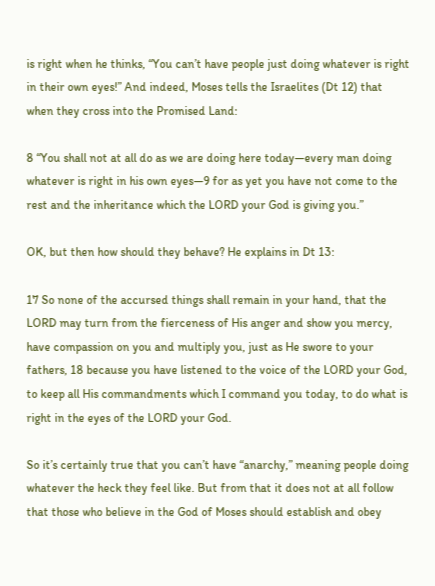is right when he thinks, “You can’t have people just doing whatever is right in their own eyes!” And indeed, Moses tells the Israelites (Dt 12) that when they cross into the Promised Land:

8 “You shall not at all do as we are doing here today—every man doing whatever is right in his own eyes—9 for as yet you have not come to the rest and the inheritance which the LORD your God is giving you.”

OK, but then how should they behave? He explains in Dt 13:

17 So none of the accursed things shall remain in your hand, that the LORD may turn from the fierceness of His anger and show you mercy, have compassion on you and multiply you, just as He swore to your fathers, 18 because you have listened to the voice of the LORD your God, to keep all His commandments which I command you today, to do what is right in the eyes of the LORD your God.

So it’s certainly true that you can’t have “anarchy,” meaning people doing whatever the heck they feel like. But from that it does not at all follow that those who believe in the God of Moses should establish and obey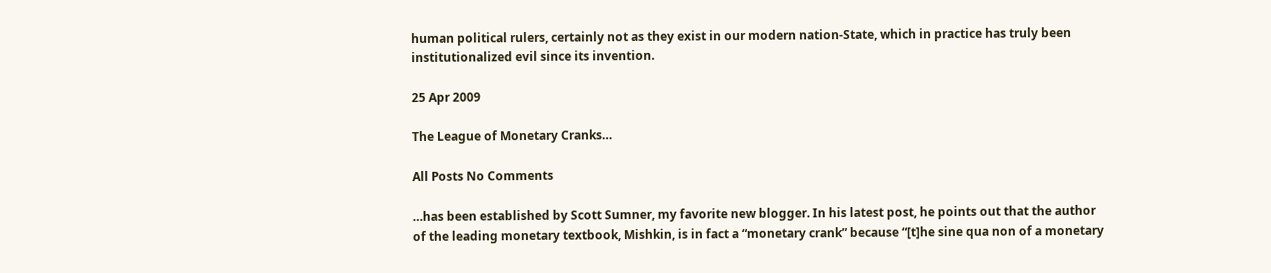human political rulers, certainly not as they exist in our modern nation-State, which in practice has truly been institutionalized evil since its invention.

25 Apr 2009

The League of Monetary Cranks…

All Posts No Comments

…has been established by Scott Sumner, my favorite new blogger. In his latest post, he points out that the author of the leading monetary textbook, Mishkin, is in fact a “monetary crank” because “[t]he sine qua non of a monetary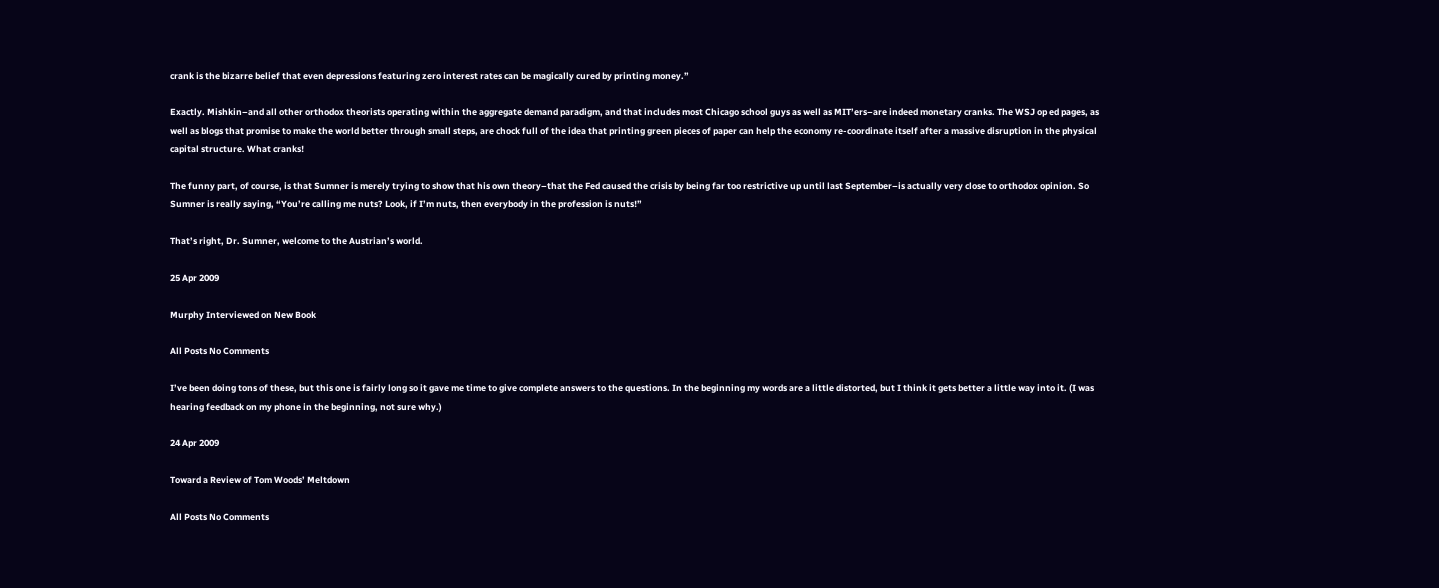crank is the bizarre belief that even depressions featuring zero interest rates can be magically cured by printing money.”

Exactly. Mishkin–and all other orthodox theorists operating within the aggregate demand paradigm, and that includes most Chicago school guys as well as MIT’ers–are indeed monetary cranks. The WSJ op ed pages, as well as blogs that promise to make the world better through small steps, are chock full of the idea that printing green pieces of paper can help the economy re-coordinate itself after a massive disruption in the physical capital structure. What cranks!

The funny part, of course, is that Sumner is merely trying to show that his own theory–that the Fed caused the crisis by being far too restrictive up until last September–is actually very close to orthodox opinion. So Sumner is really saying, “You’re calling me nuts? Look, if I’m nuts, then everybody in the profession is nuts!”

That’s right, Dr. Sumner, welcome to the Austrian’s world.

25 Apr 2009

Murphy Interviewed on New Book

All Posts No Comments

I’ve been doing tons of these, but this one is fairly long so it gave me time to give complete answers to the questions. In the beginning my words are a little distorted, but I think it gets better a little way into it. (I was hearing feedback on my phone in the beginning, not sure why.)

24 Apr 2009

Toward a Review of Tom Woods’ Meltdown

All Posts No Comments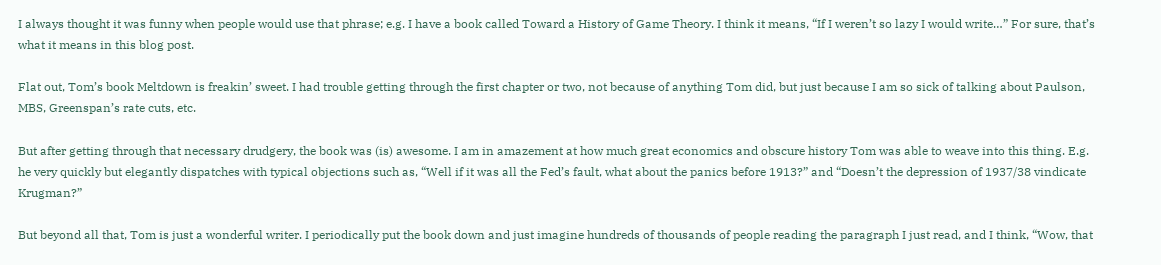I always thought it was funny when people would use that phrase; e.g. I have a book called Toward a History of Game Theory. I think it means, “If I weren’t so lazy I would write…” For sure, that’s what it means in this blog post.

Flat out, Tom’s book Meltdown is freakin’ sweet. I had trouble getting through the first chapter or two, not because of anything Tom did, but just because I am so sick of talking about Paulson, MBS, Greenspan’s rate cuts, etc.

But after getting through that necessary drudgery, the book was (is) awesome. I am in amazement at how much great economics and obscure history Tom was able to weave into this thing. E.g. he very quickly but elegantly dispatches with typical objections such as, “Well if it was all the Fed’s fault, what about the panics before 1913?” and “Doesn’t the depression of 1937/38 vindicate Krugman?”

But beyond all that, Tom is just a wonderful writer. I periodically put the book down and just imagine hundreds of thousands of people reading the paragraph I just read, and I think, “Wow, that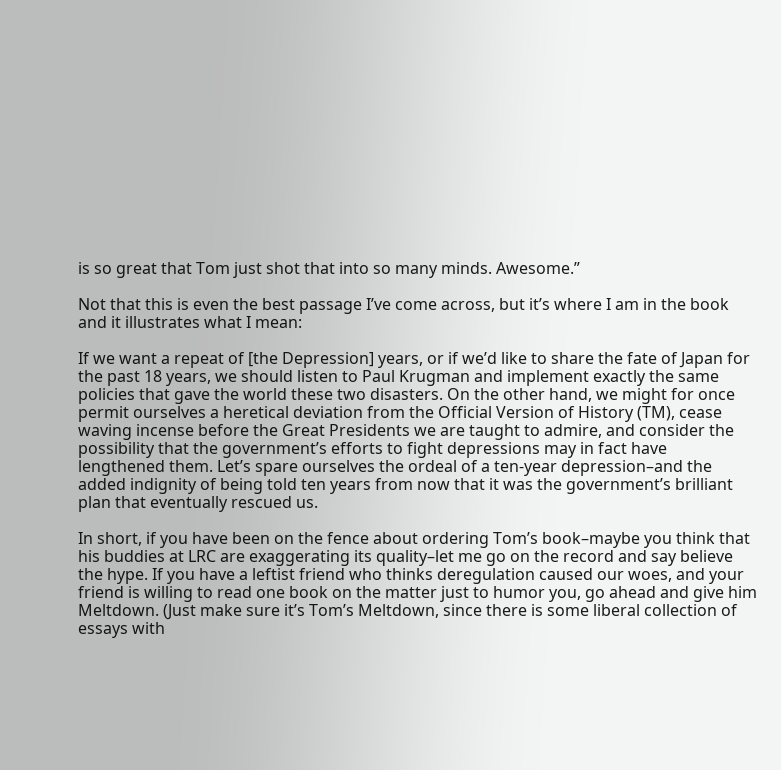is so great that Tom just shot that into so many minds. Awesome.”

Not that this is even the best passage I’ve come across, but it’s where I am in the book and it illustrates what I mean:

If we want a repeat of [the Depression] years, or if we’d like to share the fate of Japan for the past 18 years, we should listen to Paul Krugman and implement exactly the same policies that gave the world these two disasters. On the other hand, we might for once permit ourselves a heretical deviation from the Official Version of History (TM), cease waving incense before the Great Presidents we are taught to admire, and consider the possibility that the government’s efforts to fight depressions may in fact have lengthened them. Let’s spare ourselves the ordeal of a ten-year depression–and the added indignity of being told ten years from now that it was the government’s brilliant plan that eventually rescued us.

In short, if you have been on the fence about ordering Tom’s book–maybe you think that his buddies at LRC are exaggerating its quality–let me go on the record and say believe the hype. If you have a leftist friend who thinks deregulation caused our woes, and your friend is willing to read one book on the matter just to humor you, go ahead and give him Meltdown. (Just make sure it’s Tom’s Meltdown, since there is some liberal collection of essays with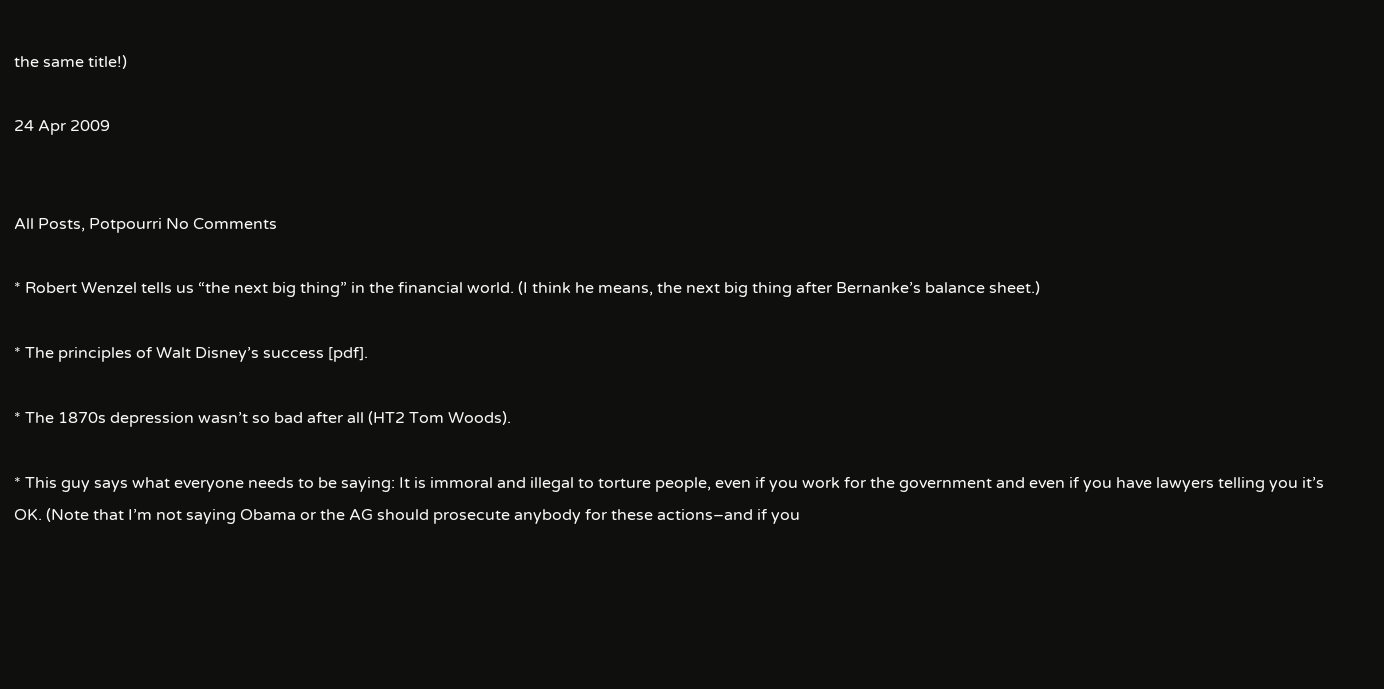the same title!)

24 Apr 2009


All Posts, Potpourri No Comments

* Robert Wenzel tells us “the next big thing” in the financial world. (I think he means, the next big thing after Bernanke’s balance sheet.)

* The principles of Walt Disney’s success [pdf].

* The 1870s depression wasn’t so bad after all (HT2 Tom Woods).

* This guy says what everyone needs to be saying: It is immoral and illegal to torture people, even if you work for the government and even if you have lawyers telling you it’s OK. (Note that I’m not saying Obama or the AG should prosecute anybody for these actions–and if you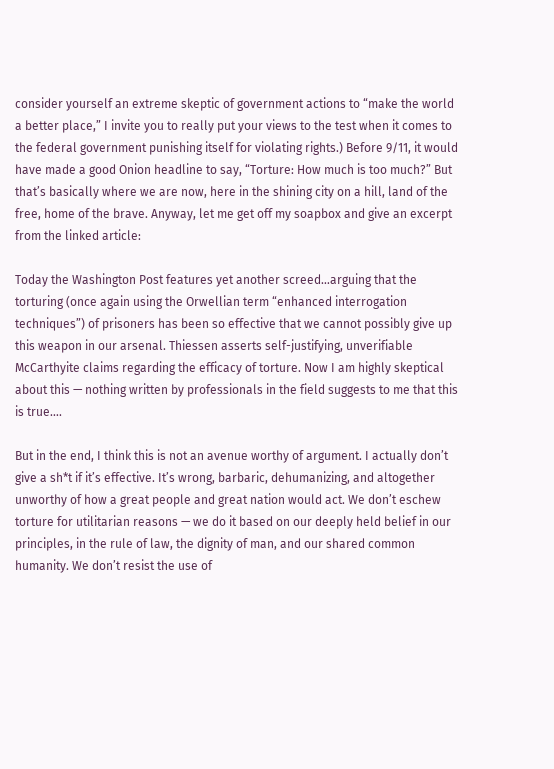consider yourself an extreme skeptic of government actions to “make the world a better place,” I invite you to really put your views to the test when it comes to the federal government punishing itself for violating rights.) Before 9/11, it would have made a good Onion headline to say, “Torture: How much is too much?” But that’s basically where we are now, here in the shining city on a hill, land of the free, home of the brave. Anyway, let me get off my soapbox and give an excerpt from the linked article:

Today the Washington Post features yet another screed…arguing that the torturing (once again using the Orwellian term “enhanced interrogation techniques”) of prisoners has been so effective that we cannot possibly give up this weapon in our arsenal. Thiessen asserts self-justifying, unverifiable McCarthyite claims regarding the efficacy of torture. Now I am highly skeptical about this — nothing written by professionals in the field suggests to me that this is true….

But in the end, I think this is not an avenue worthy of argument. I actually don’t give a sh*t if it’s effective. It’s wrong, barbaric, dehumanizing, and altogether unworthy of how a great people and great nation would act. We don’t eschew torture for utilitarian reasons — we do it based on our deeply held belief in our principles, in the rule of law, the dignity of man, and our shared common humanity. We don’t resist the use of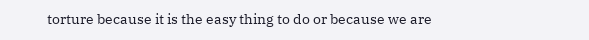torture because it is the easy thing to do or because we are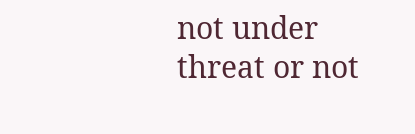not under threat or not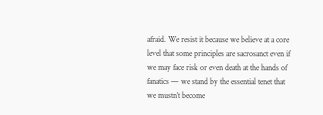afraid. We resist it because we believe at a core level that some principles are sacrosanct even if we may face risk or even death at the hands of fanatics — we stand by the essential tenet that we mustn’t become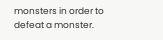monsters in order to defeat a monster.